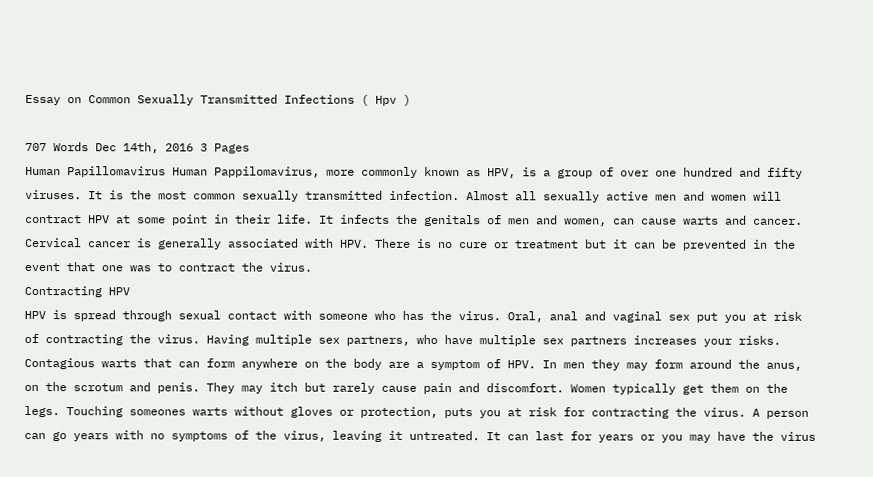Essay on Common Sexually Transmitted Infections ( Hpv )

707 Words Dec 14th, 2016 3 Pages
Human Papillomavirus Human Pappilomavirus, more commonly known as HPV, is a group of over one hundred and fifty viruses. It is the most common sexually transmitted infection. Almost all sexually active men and women will contract HPV at some point in their life. It infects the genitals of men and women, can cause warts and cancer. Cervical cancer is generally associated with HPV. There is no cure or treatment but it can be prevented in the event that one was to contract the virus.
Contracting HPV
HPV is spread through sexual contact with someone who has the virus. Oral, anal and vaginal sex put you at risk of contracting the virus. Having multiple sex partners, who have multiple sex partners increases your risks. Contagious warts that can form anywhere on the body are a symptom of HPV. In men they may form around the anus, on the scrotum and penis. They may itch but rarely cause pain and discomfort. Women typically get them on the legs. Touching someones warts without gloves or protection, puts you at risk for contracting the virus. A person can go years with no symptoms of the virus, leaving it untreated. It can last for years or you may have the virus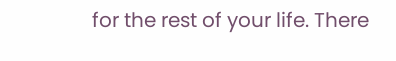for the rest of your life. There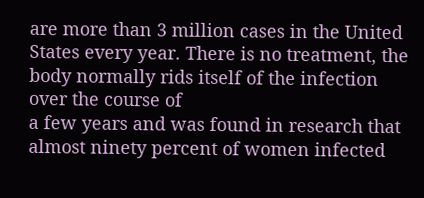are more than 3 million cases in the United States every year. There is no treatment, the body normally rids itself of the infection over the course of
a few years and was found in research that almost ninety percent of women infected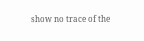show no trace of the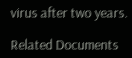virus after two years.

Related Documents